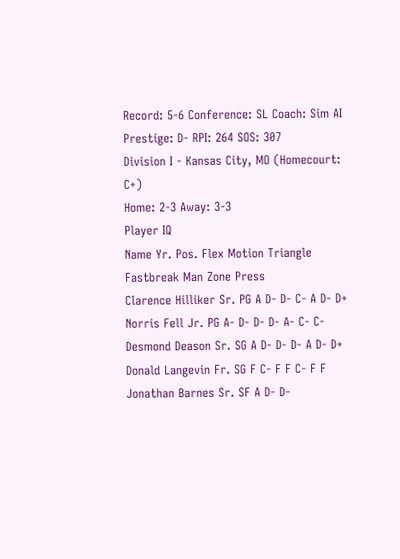Record: 5-6 Conference: SL Coach: Sim AI Prestige: D- RPI: 264 SOS: 307
Division I - Kansas City, MO (Homecourt: C+)
Home: 2-3 Away: 3-3
Player IQ
Name Yr. Pos. Flex Motion Triangle Fastbreak Man Zone Press
Clarence Hilliker Sr. PG A D- D- C- A D- D+
Norris Fell Jr. PG A- D- D- D- A- C- C-
Desmond Deason Sr. SG A D- D- D- A D- D+
Donald Langevin Fr. SG F C- F F C- F F
Jonathan Barnes Sr. SF A D- D-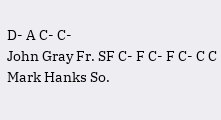D- A C- C-
John Gray Fr. SF C- F C- F C- C C
Mark Hanks So.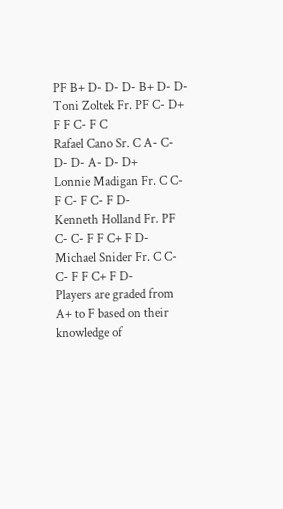PF B+ D- D- D- B+ D- D-
Toni Zoltek Fr. PF C- D+ F F C- F C
Rafael Cano Sr. C A- C- D- D- A- D- D+
Lonnie Madigan Fr. C C- F C- F C- F D-
Kenneth Holland Fr. PF C- C- F F C+ F D-
Michael Snider Fr. C C- C- F F C+ F D-
Players are graded from A+ to F based on their knowledge of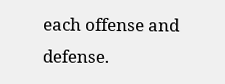each offense and defense.